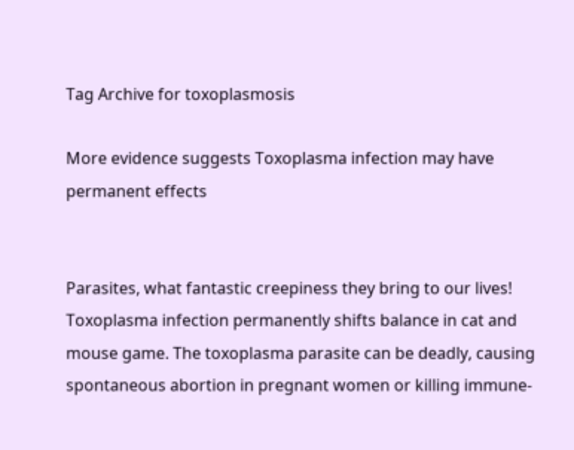Tag Archive for toxoplasmosis

More evidence suggests Toxoplasma infection may have permanent effects


Parasites, what fantastic creepiness they bring to our lives! Toxoplasma infection permanently shifts balance in cat and mouse game. The toxoplasma parasite can be deadly, causing spontaneous abortion in pregnant women or killing immune-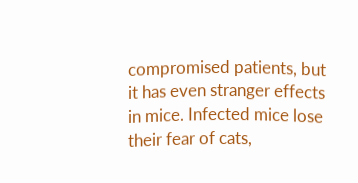compromised patients, but it has even stranger effects in mice. Infected mice lose their fear of cats,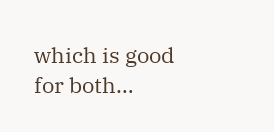which is good for both…